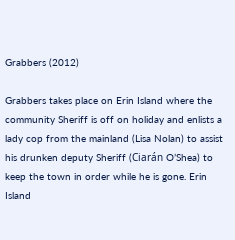Grabbers (2012)

Grabbers takes place on Erin Island where the community Sheriff is off on holiday and enlists a lady cop from the mainland (Lisa Nolan) to assist his drunken deputy Sheriff (Ciarán O’Shea) to keep the town in order while he is gone. Erin Island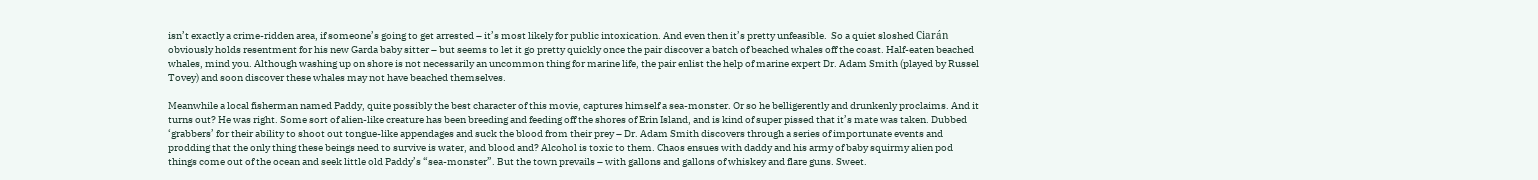isn’t exactly a crime-ridden area, if someone’s going to get arrested – it’s most likely for public intoxication. And even then it’s pretty unfeasible.  So a quiet sloshed Ciarán obviously holds resentment for his new Garda baby sitter – but seems to let it go pretty quickly once the pair discover a batch of beached whales off the coast. Half-eaten beached whales, mind you. Although washing up on shore is not necessarily an uncommon thing for marine life, the pair enlist the help of marine expert Dr. Adam Smith (played by Russel Tovey) and soon discover these whales may not have beached themselves.

Meanwhile a local fisherman named Paddy, quite possibly the best character of this movie, captures himself a sea-monster. Or so he belligerently and drunkenly proclaims. And it turns out? He was right. Some sort of alien-like creature has been breeding and feeding off the shores of Erin Island, and is kind of super pissed that it’s mate was taken. Dubbed ‘grabbers’ for their ability to shoot out tongue-like appendages and suck the blood from their prey – Dr. Adam Smith discovers through a series of importunate events and prodding that the only thing these beings need to survive is water, and blood and? Alcohol is toxic to them. Chaos ensues with daddy and his army of baby squirmy alien pod things come out of the ocean and seek little old Paddy’s “sea-monster”. But the town prevails – with gallons and gallons of whiskey and flare guns. Sweet.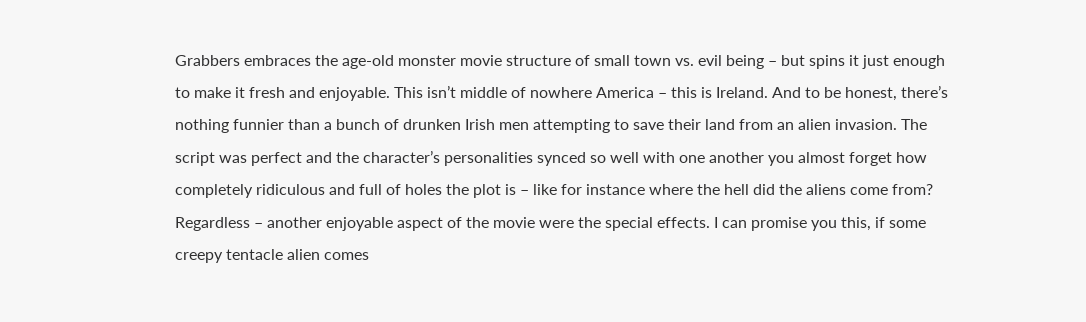Grabbers embraces the age-old monster movie structure of small town vs. evil being – but spins it just enough to make it fresh and enjoyable. This isn’t middle of nowhere America – this is Ireland. And to be honest, there’s nothing funnier than a bunch of drunken Irish men attempting to save their land from an alien invasion. The script was perfect and the character’s personalities synced so well with one another you almost forget how completely ridiculous and full of holes the plot is – like for instance where the hell did the aliens come from? Regardless – another enjoyable aspect of the movie were the special effects. I can promise you this, if some creepy tentacle alien comes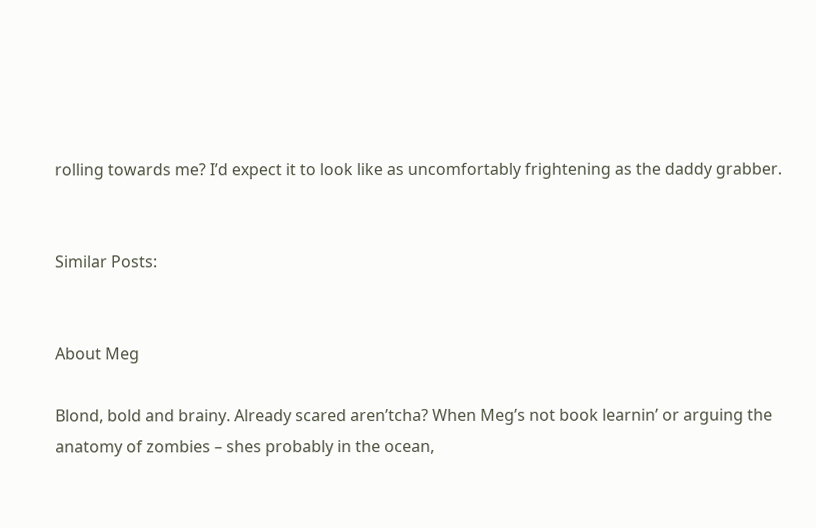rolling towards me? I’d expect it to look like as uncomfortably frightening as the daddy grabber.


Similar Posts:


About Meg

Blond, bold and brainy. Already scared aren’tcha? When Meg’s not book learnin’ or arguing the anatomy of zombies – shes probably in the ocean,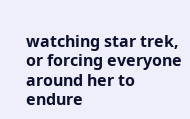watching star trek, or forcing everyone around her to endure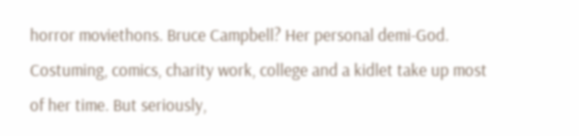horror moviethons. Bruce Campbell? Her personal demi-God. Costuming, comics, charity work, college and a kidlet take up most of her time. But seriously,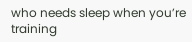who needs sleep when you’re training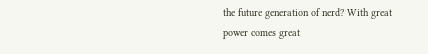the future generation of nerd? With great power comes great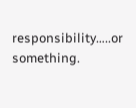responsibility…..or something.